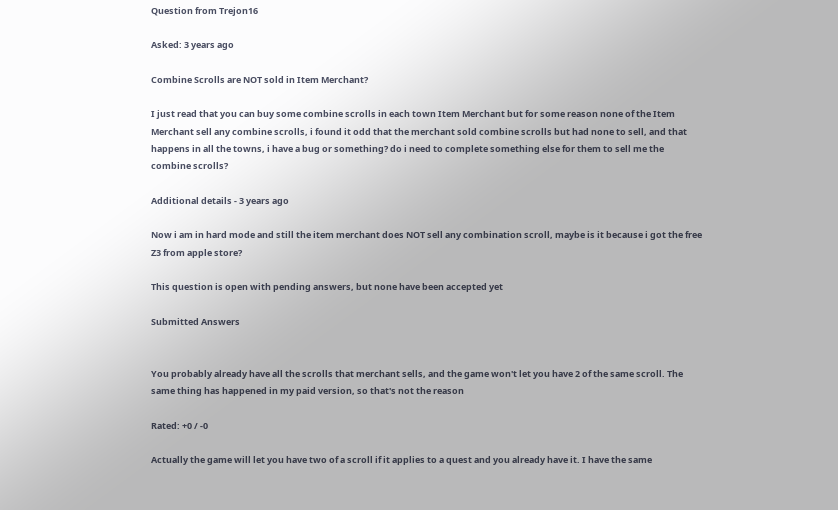Question from Trejon16

Asked: 3 years ago

Combine Scrolls are NOT sold in Item Merchant?

I just read that you can buy some combine scrolls in each town Item Merchant but for some reason none of the Item Merchant sell any combine scrolls, i found it odd that the merchant sold combine scrolls but had none to sell, and that happens in all the towns, i have a bug or something? do i need to complete something else for them to sell me the combine scrolls?

Additional details - 3 years ago

Now i am in hard mode and still the item merchant does NOT sell any combination scroll, maybe is it because i got the free Z3 from apple store?

This question is open with pending answers, but none have been accepted yet

Submitted Answers


You probably already have all the scrolls that merchant sells, and the game won't let you have 2 of the same scroll. The same thing has happened in my paid version, so that's not the reason

Rated: +0 / -0

Actually the game will let you have two of a scroll if it applies to a quest and you already have it. I have the same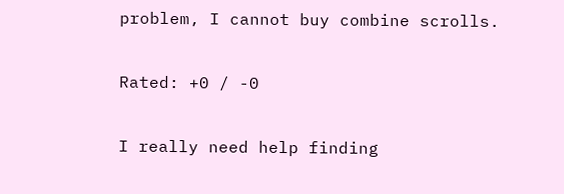problem, I cannot buy combine scrolls.

Rated: +0 / -0

I really need help finding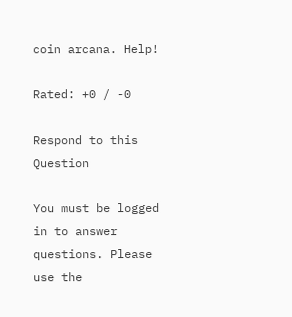coin arcana. Help!

Rated: +0 / -0

Respond to this Question

You must be logged in to answer questions. Please use the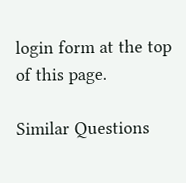login form at the top of this page.

Similar Questions